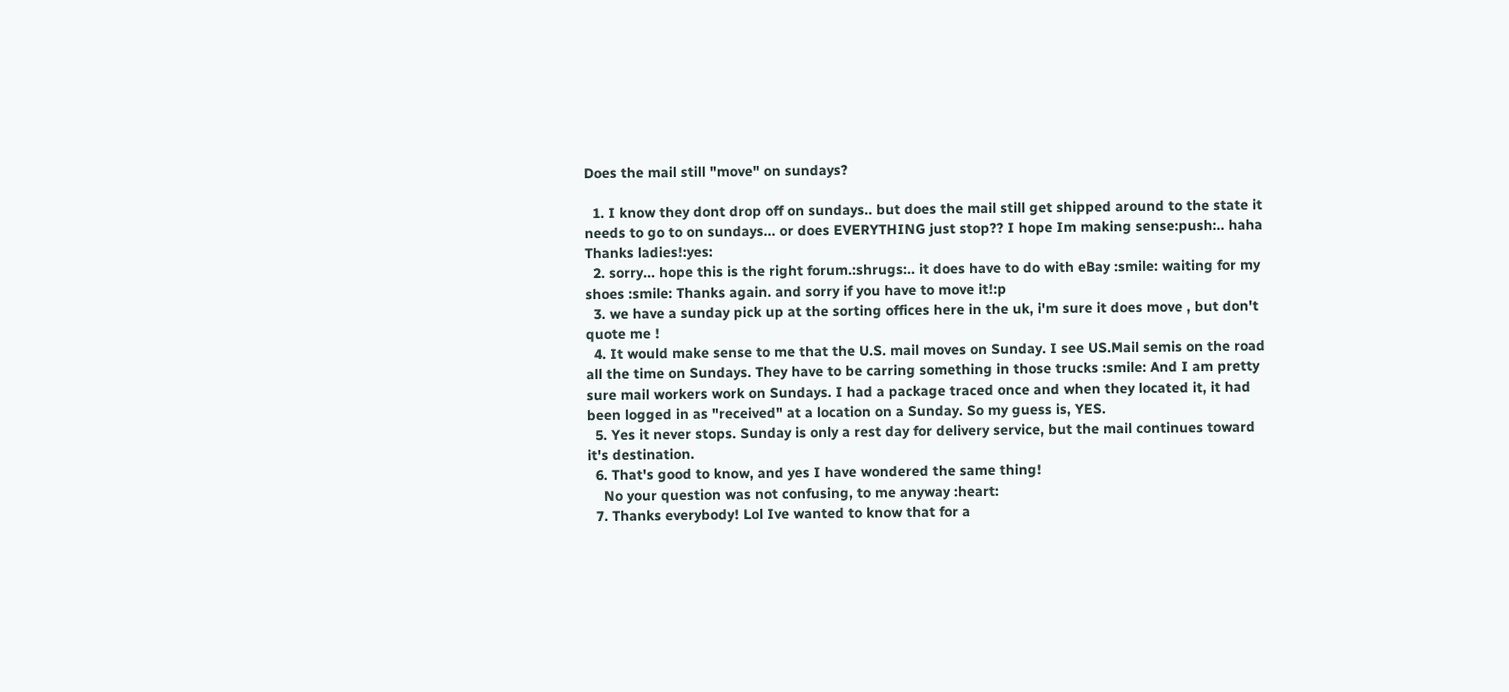Does the mail still "move" on sundays?

  1. I know they dont drop off on sundays.. but does the mail still get shipped around to the state it needs to go to on sundays... or does EVERYTHING just stop?? I hope Im making sense:push:.. haha Thanks ladies!:yes:
  2. sorry... hope this is the right forum.:shrugs:.. it does have to do with eBay :smile: waiting for my shoes :smile: Thanks again. and sorry if you have to move it!:p
  3. we have a sunday pick up at the sorting offices here in the uk, i'm sure it does move , but don't quote me !
  4. It would make sense to me that the U.S. mail moves on Sunday. I see US.Mail semis on the road all the time on Sundays. They have to be carring something in those trucks :smile: And I am pretty sure mail workers work on Sundays. I had a package traced once and when they located it, it had been logged in as "received" at a location on a Sunday. So my guess is, YES.
  5. Yes it never stops. Sunday is only a rest day for delivery service, but the mail continues toward it's destination.
  6. That's good to know, and yes I have wondered the same thing!
    No your question was not confusing, to me anyway :heart:
  7. Thanks everybody! Lol Ive wanted to know that for a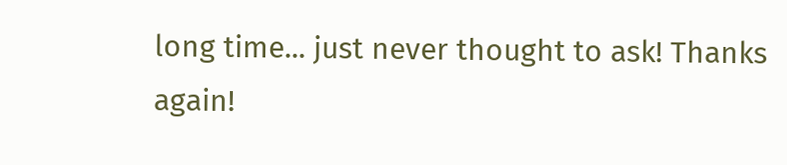long time... just never thought to ask! Thanks again!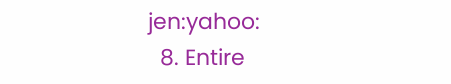jen:yahoo:
  8. Entire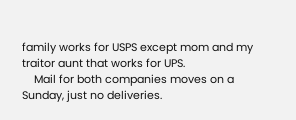family works for USPS except mom and my traitor aunt that works for UPS.
    Mail for both companies moves on a Sunday, just no deliveries.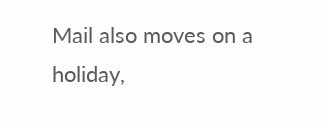Mail also moves on a holiday,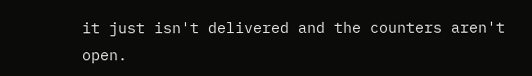it just isn't delivered and the counters aren't open.